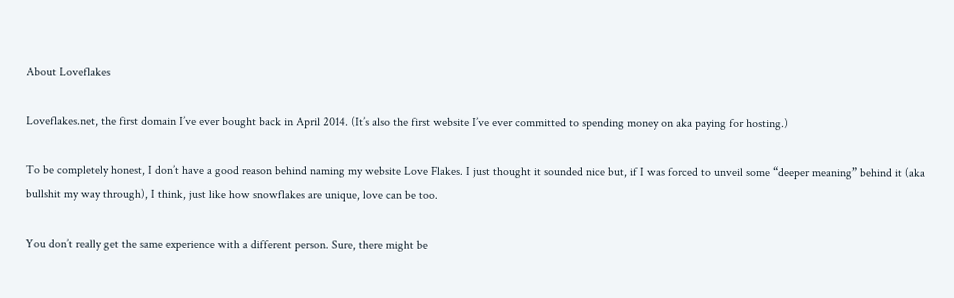About Loveflakes

Loveflakes.net, the first domain I’ve ever bought back in April 2014. (It’s also the first website I’ve ever committed to spending money on aka paying for hosting.)

To be completely honest, I don’t have a good reason behind naming my website Love Flakes. I just thought it sounded nice but, if I was forced to unveil some “deeper meaning” behind it (aka bullshit my way through), I think, just like how snowflakes are unique, love can be too.

You don’t really get the same experience with a different person. Sure, there might be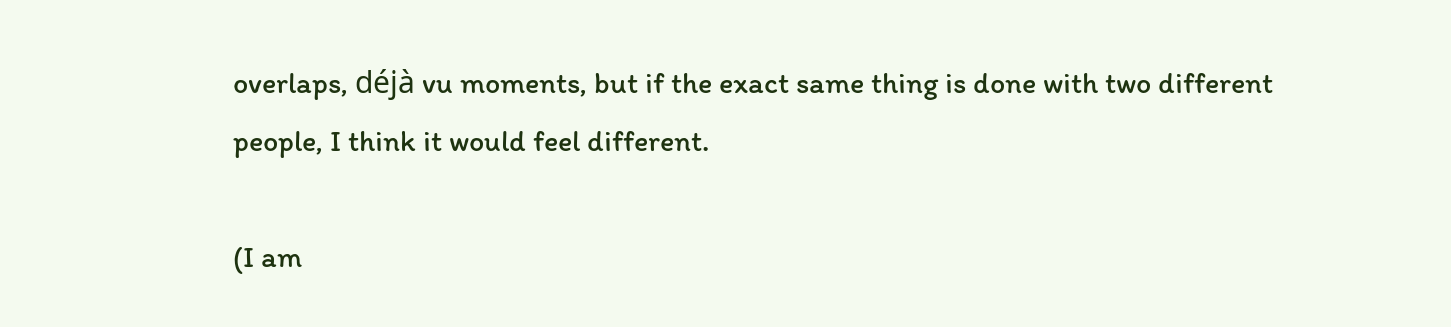overlaps, déjà vu moments, but if the exact same thing is done with two different people, I think it would feel different.

(I am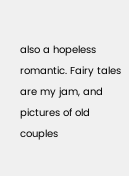also a hopeless romantic. Fairy tales are my jam, and pictures of old couples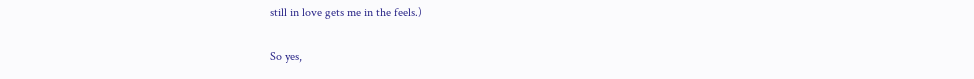still in love gets me in the feels.)

So yes,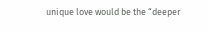unique love would be the “deeper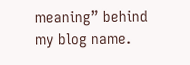meaning” behind my blog name.